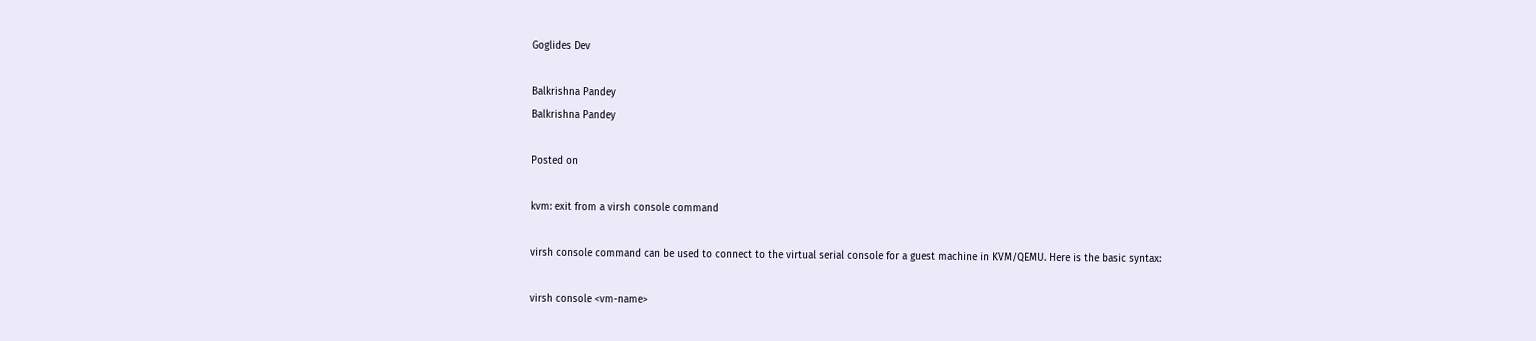Goglides Dev

Balkrishna Pandey
Balkrishna Pandey

Posted on

kvm: exit from a virsh console command

virsh console command can be used to connect to the virtual serial console for a guest machine in KVM/QEMU. Here is the basic syntax:

virsh console <vm-name>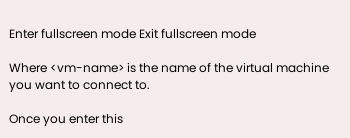Enter fullscreen mode Exit fullscreen mode

Where <vm-name> is the name of the virtual machine you want to connect to.

Once you enter this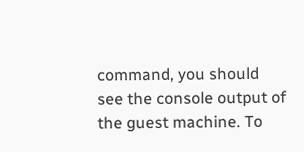command, you should see the console output of the guest machine. To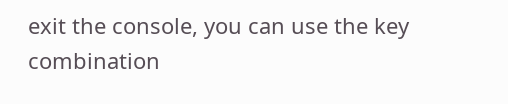exit the console, you can use the key combination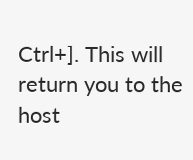Ctrl+]. This will return you to the host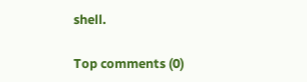shell.

Top comments (0)